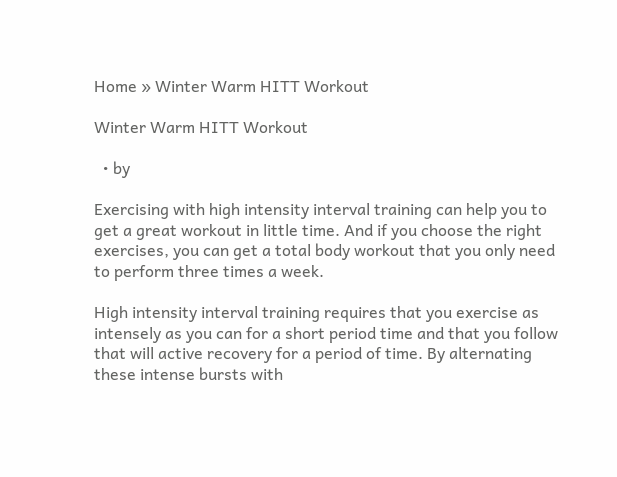Home » Winter Warm HITT Workout

Winter Warm HITT Workout

  • by

Exercising with high intensity interval training can help you to get a great workout in little time. And if you choose the right exercises, you can get a total body workout that you only need to perform three times a week.

High intensity interval training requires that you exercise as intensely as you can for a short period time and that you follow that will active recovery for a period of time. By alternating these intense bursts with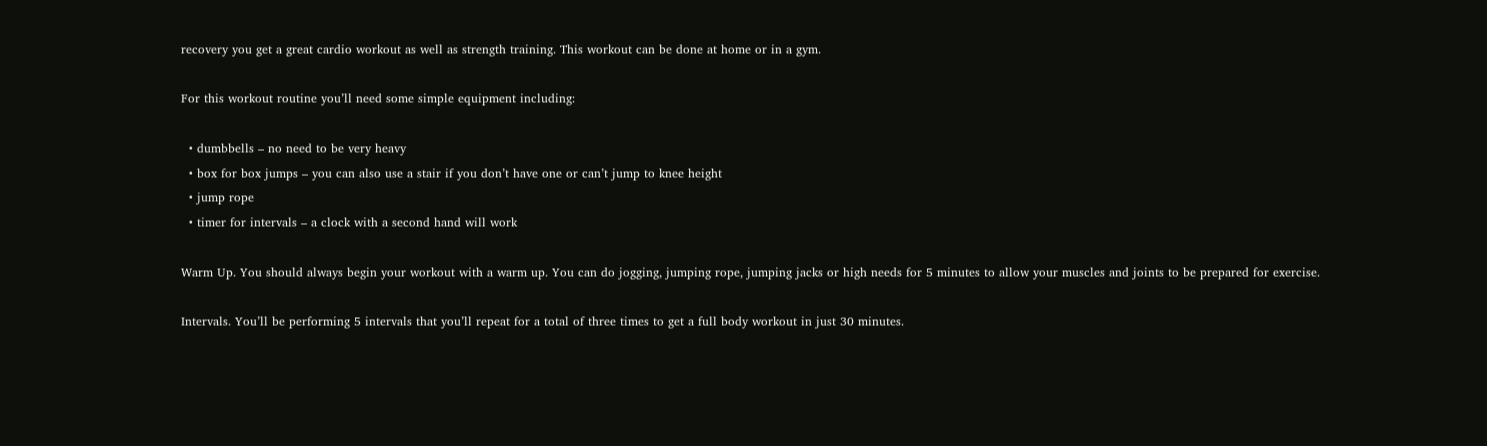recovery you get a great cardio workout as well as strength training. This workout can be done at home or in a gym.

For this workout routine you’ll need some simple equipment including:

  • dumbbells – no need to be very heavy
  • box for box jumps – you can also use a stair if you don’t have one or can’t jump to knee height
  • jump rope
  • timer for intervals – a clock with a second hand will work

Warm Up. You should always begin your workout with a warm up. You can do jogging, jumping rope, jumping jacks or high needs for 5 minutes to allow your muscles and joints to be prepared for exercise.

Intervals. You’ll be performing 5 intervals that you’ll repeat for a total of three times to get a full body workout in just 30 minutes.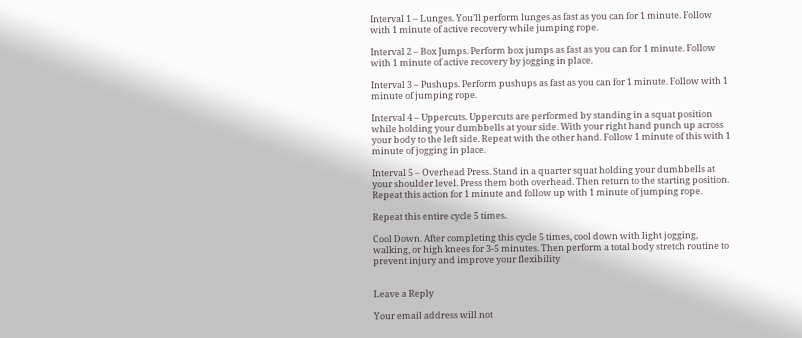Interval 1 – Lunges. You’ll perform lunges as fast as you can for 1 minute. Follow with 1 minute of active recovery while jumping rope.

Interval 2 – Box Jumps. Perform box jumps as fast as you can for 1 minute. Follow with 1 minute of active recovery by jogging in place.

Interval 3 – Pushups. Perform pushups as fast as you can for 1 minute. Follow with 1 minute of jumping rope.

Interval 4 – Uppercuts. Uppercuts are performed by standing in a squat position while holding your dumbbells at your side. With your right hand punch up across your body to the left side. Repeat with the other hand. Follow 1 minute of this with 1 minute of jogging in place.

Interval 5 – Overhead Press. Stand in a quarter squat holding your dumbbells at your shoulder level. Press them both overhead. Then return to the starting position. Repeat this action for 1 minute and follow up with 1 minute of jumping rope.

Repeat this entire cycle 5 times.

Cool Down. After completing this cycle 5 times, cool down with light jogging, walking, or high knees for 3-5 minutes. Then perform a total body stretch routine to prevent injury and improve your flexibility


Leave a Reply

Your email address will not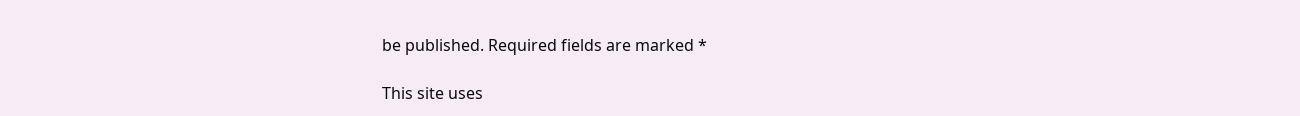be published. Required fields are marked *

This site uses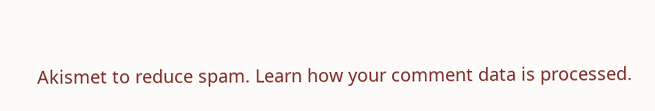Akismet to reduce spam. Learn how your comment data is processed.